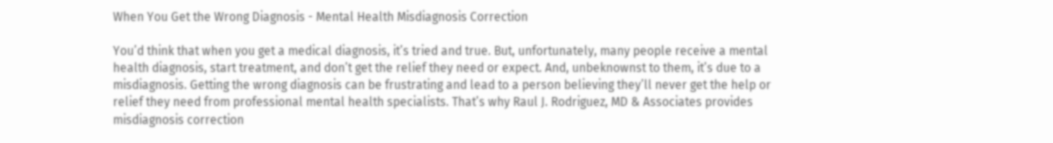When You Get the Wrong Diagnosis - Mental Health Misdiagnosis Correction

You’d think that when you get a medical diagnosis, it’s tried and true. But, unfortunately, many people receive a mental health diagnosis, start treatment, and don’t get the relief they need or expect. And, unbeknownst to them, it’s due to a misdiagnosis. Getting the wrong diagnosis can be frustrating and lead to a person believing they’ll never get the help or relief they need from professional mental health specialists. That’s why Raul J. Rodriguez, MD & Associates provides misdiagnosis correction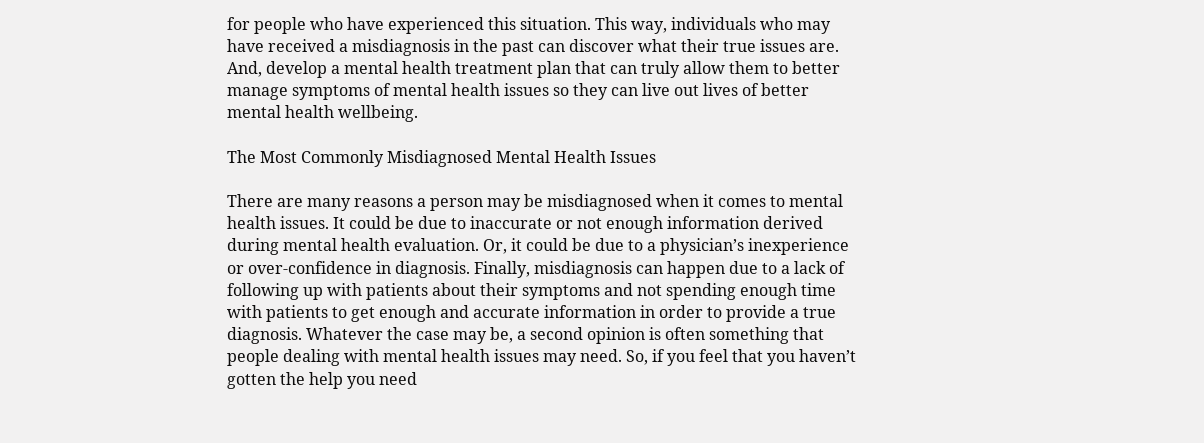for people who have experienced this situation. This way, individuals who may have received a misdiagnosis in the past can discover what their true issues are. And, develop a mental health treatment plan that can truly allow them to better manage symptoms of mental health issues so they can live out lives of better mental health wellbeing.

The Most Commonly Misdiagnosed Mental Health Issues

There are many reasons a person may be misdiagnosed when it comes to mental health issues. It could be due to inaccurate or not enough information derived during mental health evaluation. Or, it could be due to a physician’s inexperience or over-confidence in diagnosis. Finally, misdiagnosis can happen due to a lack of following up with patients about their symptoms and not spending enough time with patients to get enough and accurate information in order to provide a true diagnosis. Whatever the case may be, a second opinion is often something that people dealing with mental health issues may need. So, if you feel that you haven’t gotten the help you need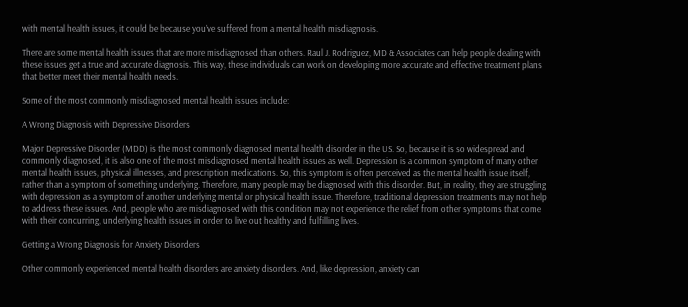with mental health issues, it could be because you’ve suffered from a mental health misdiagnosis.

There are some mental health issues that are more misdiagnosed than others. Raul J. Rodriguez, MD & Associates can help people dealing with these issues get a true and accurate diagnosis. This way, these individuals can work on developing more accurate and effective treatment plans that better meet their mental health needs.

Some of the most commonly misdiagnosed mental health issues include:

A Wrong Diagnosis with Depressive Disorders

Major Depressive Disorder (MDD) is the most commonly diagnosed mental health disorder in the US. So, because it is so widespread and commonly diagnosed, it is also one of the most misdiagnosed mental health issues as well. Depression is a common symptom of many other mental health issues, physical illnesses, and prescription medications. So, this symptom is often perceived as the mental health issue itself, rather than a symptom of something underlying. Therefore, many people may be diagnosed with this disorder. But, in reality, they are struggling with depression as a symptom of another underlying mental or physical health issue. Therefore, traditional depression treatments may not help to address these issues. And, people who are misdiagnosed with this condition may not experience the relief from other symptoms that come with their concurring, underlying health issues in order to live out healthy and fulfilling lives.

Getting a Wrong Diagnosis for Anxiety Disorders

Other commonly experienced mental health disorders are anxiety disorders. And, like depression, anxiety can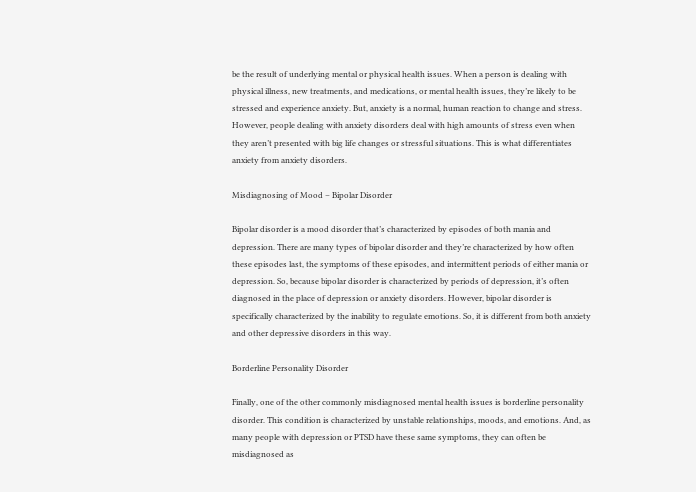be the result of underlying mental or physical health issues. When a person is dealing with physical illness, new treatments, and medications, or mental health issues, they’re likely to be stressed and experience anxiety. But, anxiety is a normal, human reaction to change and stress. However, people dealing with anxiety disorders deal with high amounts of stress even when they aren’t presented with big life changes or stressful situations. This is what differentiates anxiety from anxiety disorders.

Misdiagnosing of Mood – Bipolar Disorder

Bipolar disorder is a mood disorder that’s characterized by episodes of both mania and depression. There are many types of bipolar disorder and they’re characterized by how often these episodes last, the symptoms of these episodes, and intermittent periods of either mania or depression. So, because bipolar disorder is characterized by periods of depression, it’s often diagnosed in the place of depression or anxiety disorders. However, bipolar disorder is specifically characterized by the inability to regulate emotions. So, it is different from both anxiety and other depressive disorders in this way.

Borderline Personality Disorder

Finally, one of the other commonly misdiagnosed mental health issues is borderline personality disorder. This condition is characterized by unstable relationships, moods, and emotions. And, as many people with depression or PTSD have these same symptoms, they can often be misdiagnosed as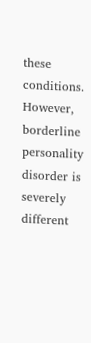these conditions. However, borderline personality disorder is severely different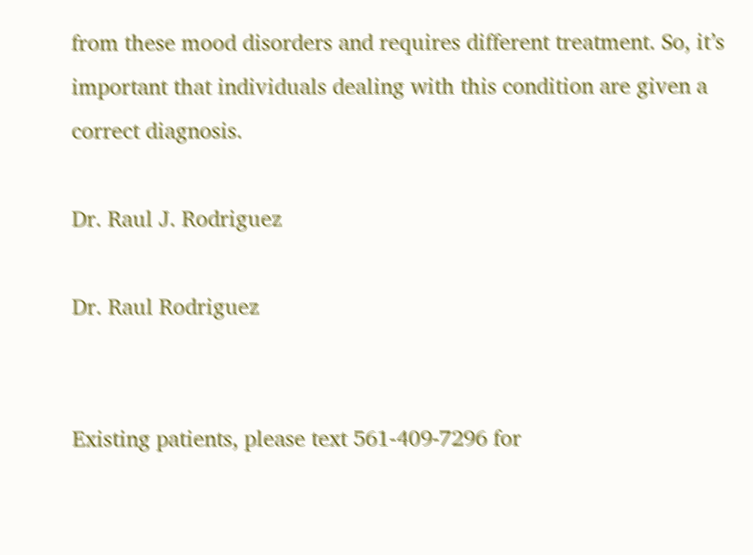from these mood disorders and requires different treatment. So, it’s important that individuals dealing with this condition are given a correct diagnosis.

Dr. Raul J. Rodriguez

Dr. Raul Rodriguez


Existing patients, please text 561-409-7296 for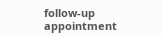follow-up appointment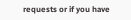requests or if you have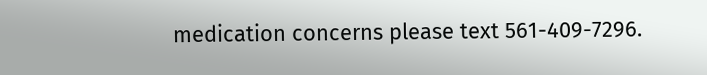medication concerns please text 561-409-7296.